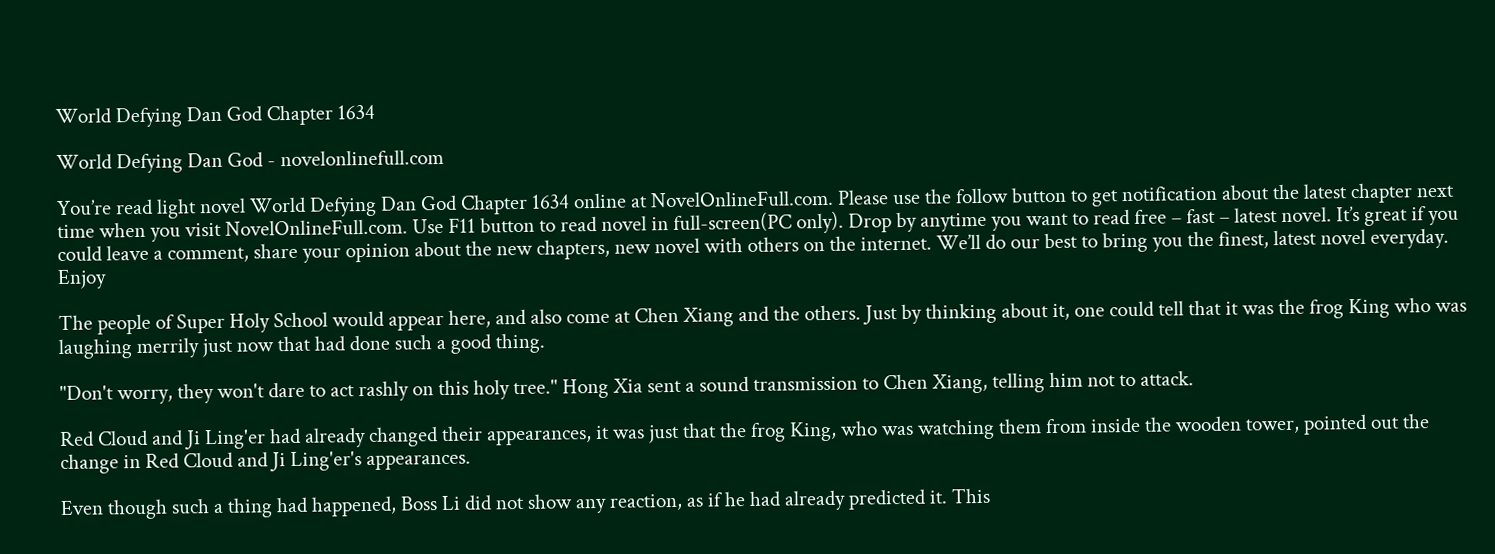World Defying Dan God Chapter 1634

World Defying Dan God - novelonlinefull.com

You’re read light novel World Defying Dan God Chapter 1634 online at NovelOnlineFull.com. Please use the follow button to get notification about the latest chapter next time when you visit NovelOnlineFull.com. Use F11 button to read novel in full-screen(PC only). Drop by anytime you want to read free – fast – latest novel. It’s great if you could leave a comment, share your opinion about the new chapters, new novel with others on the internet. We’ll do our best to bring you the finest, latest novel everyday. Enjoy

The people of Super Holy School would appear here, and also come at Chen Xiang and the others. Just by thinking about it, one could tell that it was the frog King who was laughing merrily just now that had done such a good thing.

"Don't worry, they won't dare to act rashly on this holy tree." Hong Xia sent a sound transmission to Chen Xiang, telling him not to attack.

Red Cloud and Ji Ling'er had already changed their appearances, it was just that the frog King, who was watching them from inside the wooden tower, pointed out the change in Red Cloud and Ji Ling'er's appearances.

Even though such a thing had happened, Boss Li did not show any reaction, as if he had already predicted it. This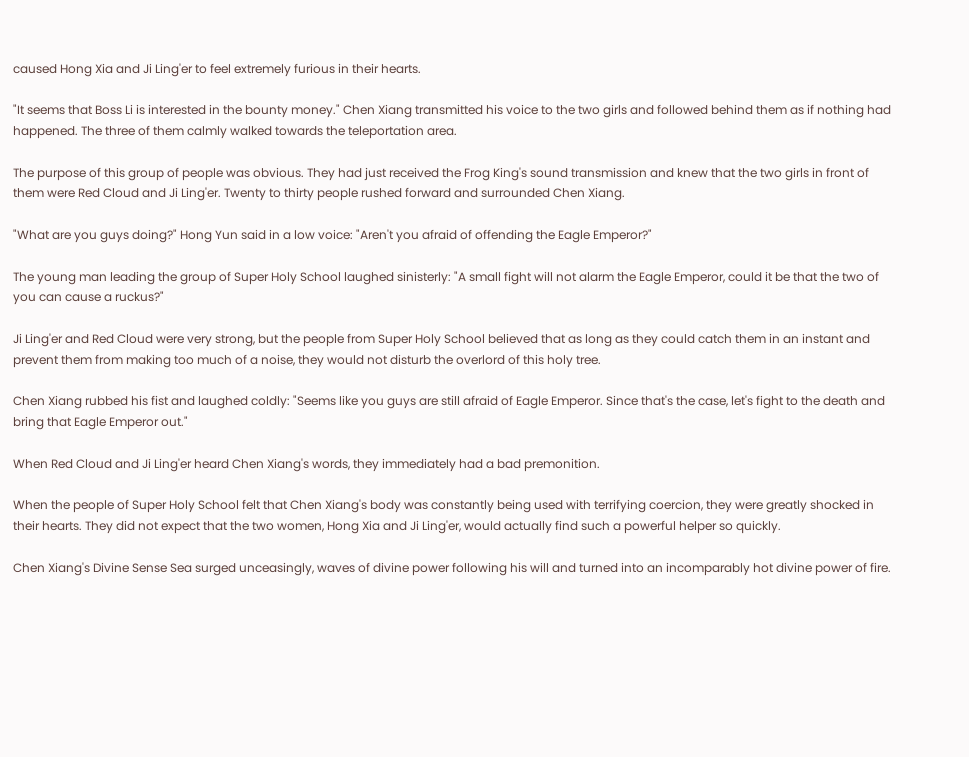caused Hong Xia and Ji Ling'er to feel extremely furious in their hearts.

"It seems that Boss Li is interested in the bounty money." Chen Xiang transmitted his voice to the two girls and followed behind them as if nothing had happened. The three of them calmly walked towards the teleportation area.

The purpose of this group of people was obvious. They had just received the Frog King's sound transmission and knew that the two girls in front of them were Red Cloud and Ji Ling'er. Twenty to thirty people rushed forward and surrounded Chen Xiang.

"What are you guys doing?" Hong Yun said in a low voice: "Aren't you afraid of offending the Eagle Emperor?"

The young man leading the group of Super Holy School laughed sinisterly: "A small fight will not alarm the Eagle Emperor, could it be that the two of you can cause a ruckus?"

Ji Ling'er and Red Cloud were very strong, but the people from Super Holy School believed that as long as they could catch them in an instant and prevent them from making too much of a noise, they would not disturb the overlord of this holy tree.

Chen Xiang rubbed his fist and laughed coldly: "Seems like you guys are still afraid of Eagle Emperor. Since that's the case, let's fight to the death and bring that Eagle Emperor out."

When Red Cloud and Ji Ling'er heard Chen Xiang's words, they immediately had a bad premonition.

When the people of Super Holy School felt that Chen Xiang's body was constantly being used with terrifying coercion, they were greatly shocked in their hearts. They did not expect that the two women, Hong Xia and Ji Ling'er, would actually find such a powerful helper so quickly.

Chen Xiang's Divine Sense Sea surged unceasingly, waves of divine power following his will and turned into an incomparably hot divine power of fire.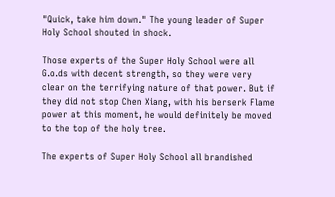"Quick, take him down." The young leader of Super Holy School shouted in shock.

Those experts of the Super Holy School were all G.o.ds with decent strength, so they were very clear on the terrifying nature of that power. But if they did not stop Chen Xiang, with his berserk Flame power at this moment, he would definitely be moved to the top of the holy tree.

The experts of Super Holy School all brandished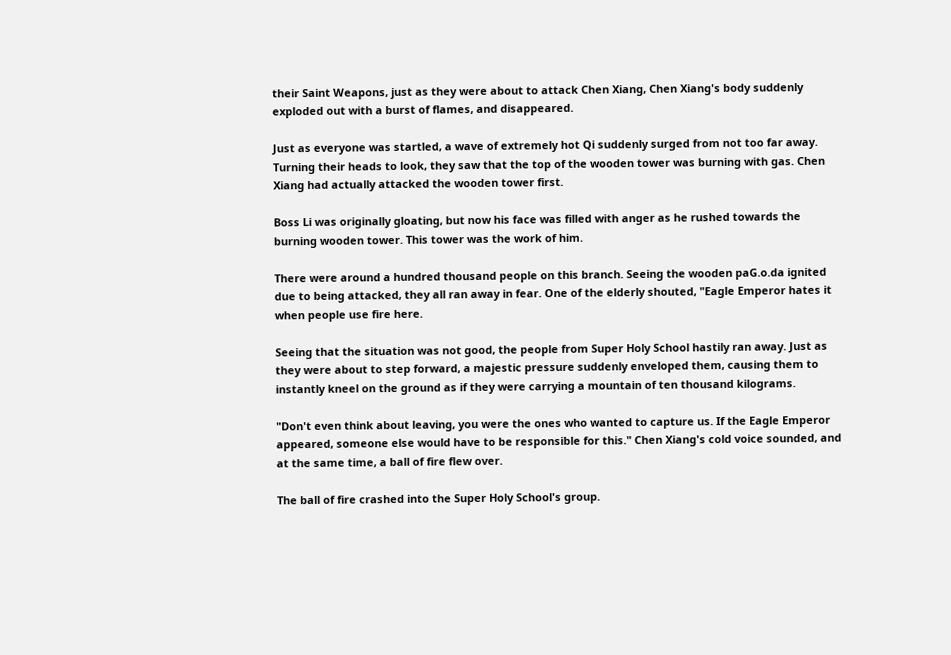their Saint Weapons, just as they were about to attack Chen Xiang, Chen Xiang's body suddenly exploded out with a burst of flames, and disappeared.

Just as everyone was startled, a wave of extremely hot Qi suddenly surged from not too far away. Turning their heads to look, they saw that the top of the wooden tower was burning with gas. Chen Xiang had actually attacked the wooden tower first.

Boss Li was originally gloating, but now his face was filled with anger as he rushed towards the burning wooden tower. This tower was the work of him.

There were around a hundred thousand people on this branch. Seeing the wooden paG.o.da ignited due to being attacked, they all ran away in fear. One of the elderly shouted, "Eagle Emperor hates it when people use fire here.

Seeing that the situation was not good, the people from Super Holy School hastily ran away. Just as they were about to step forward, a majestic pressure suddenly enveloped them, causing them to instantly kneel on the ground as if they were carrying a mountain of ten thousand kilograms.

"Don't even think about leaving, you were the ones who wanted to capture us. If the Eagle Emperor appeared, someone else would have to be responsible for this." Chen Xiang's cold voice sounded, and at the same time, a ball of fire flew over.

The ball of fire crashed into the Super Holy School's group.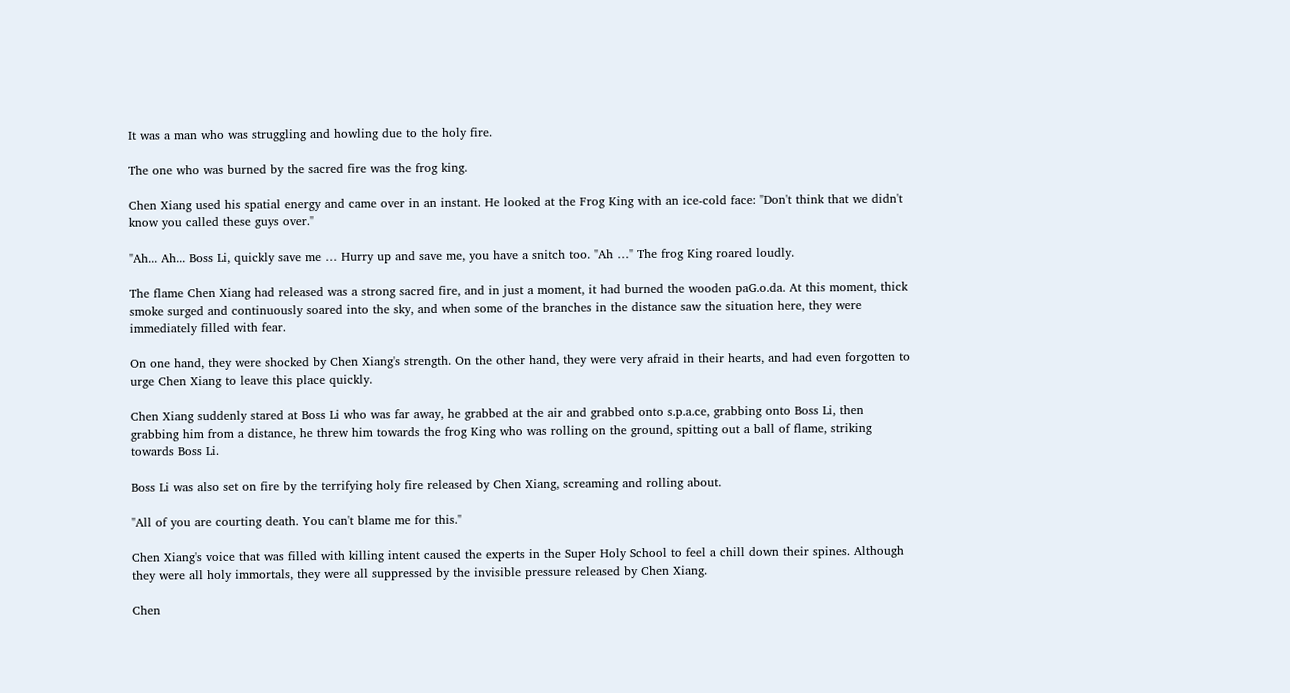It was a man who was struggling and howling due to the holy fire.

The one who was burned by the sacred fire was the frog king.

Chen Xiang used his spatial energy and came over in an instant. He looked at the Frog King with an ice-cold face: "Don't think that we didn't know you called these guys over."

"Ah... Ah... Boss Li, quickly save me … Hurry up and save me, you have a snitch too. "Ah …" The frog King roared loudly.

The flame Chen Xiang had released was a strong sacred fire, and in just a moment, it had burned the wooden paG.o.da. At this moment, thick smoke surged and continuously soared into the sky, and when some of the branches in the distance saw the situation here, they were immediately filled with fear.

On one hand, they were shocked by Chen Xiang's strength. On the other hand, they were very afraid in their hearts, and had even forgotten to urge Chen Xiang to leave this place quickly.

Chen Xiang suddenly stared at Boss Li who was far away, he grabbed at the air and grabbed onto s.p.a.ce, grabbing onto Boss Li, then grabbing him from a distance, he threw him towards the frog King who was rolling on the ground, spitting out a ball of flame, striking towards Boss Li.

Boss Li was also set on fire by the terrifying holy fire released by Chen Xiang, screaming and rolling about.

"All of you are courting death. You can't blame me for this."

Chen Xiang's voice that was filled with killing intent caused the experts in the Super Holy School to feel a chill down their spines. Although they were all holy immortals, they were all suppressed by the invisible pressure released by Chen Xiang.

Chen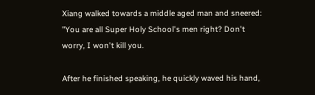Xiang walked towards a middle aged man and sneered: "You are all Super Holy School's men right? Don't worry, I won't kill you.

After he finished speaking, he quickly waved his hand,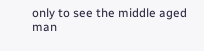only to see the middle aged man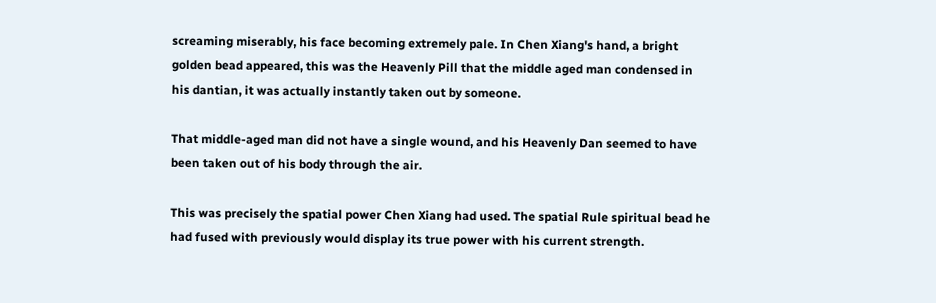screaming miserably, his face becoming extremely pale. In Chen Xiang's hand, a bright golden bead appeared, this was the Heavenly Pill that the middle aged man condensed in his dantian, it was actually instantly taken out by someone.

That middle-aged man did not have a single wound, and his Heavenly Dan seemed to have been taken out of his body through the air.

This was precisely the spatial power Chen Xiang had used. The spatial Rule spiritual bead he had fused with previously would display its true power with his current strength.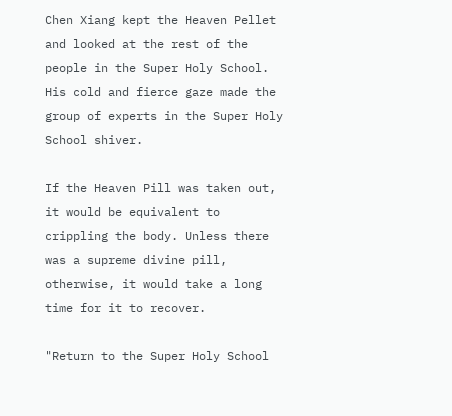Chen Xiang kept the Heaven Pellet and looked at the rest of the people in the Super Holy School. His cold and fierce gaze made the group of experts in the Super Holy School shiver.

If the Heaven Pill was taken out, it would be equivalent to crippling the body. Unless there was a supreme divine pill, otherwise, it would take a long time for it to recover.

"Return to the Super Holy School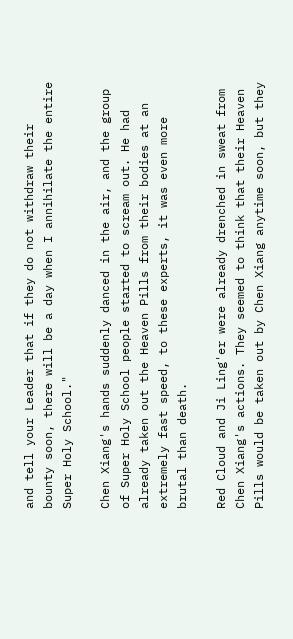and tell your Leader that if they do not withdraw their bounty soon, there will be a day when I annihilate the entire Super Holy School."

Chen Xiang's hands suddenly danced in the air, and the group of Super Holy School people started to scream out. He had already taken out the Heaven Pills from their bodies at an extremely fast speed, to these experts, it was even more brutal than death.

Red Cloud and Ji Ling'er were already drenched in sweat from Chen Xiang's actions. They seemed to think that their Heaven Pills would be taken out by Chen Xiang anytime soon, but they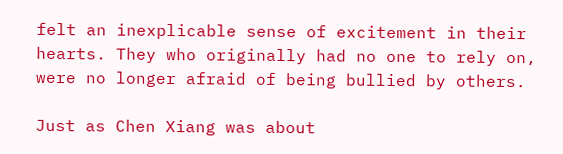felt an inexplicable sense of excitement in their hearts. They who originally had no one to rely on, were no longer afraid of being bullied by others.

Just as Chen Xiang was about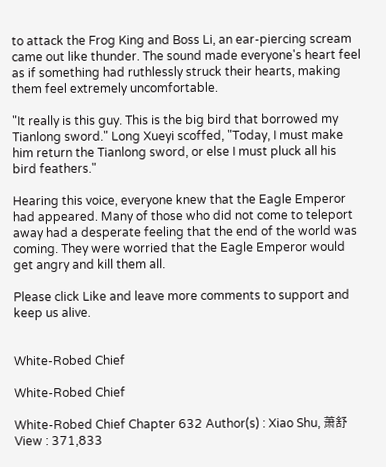to attack the Frog King and Boss Li, an ear-piercing scream came out like thunder. The sound made everyone's heart feel as if something had ruthlessly struck their hearts, making them feel extremely uncomfortable.

"It really is this guy. This is the big bird that borrowed my Tianlong sword." Long Xueyi scoffed, "Today, I must make him return the Tianlong sword, or else I must pluck all his bird feathers."

Hearing this voice, everyone knew that the Eagle Emperor had appeared. Many of those who did not come to teleport away had a desperate feeling that the end of the world was coming. They were worried that the Eagle Emperor would get angry and kill them all.

Please click Like and leave more comments to support and keep us alive.


White-Robed Chief

White-Robed Chief

White-Robed Chief Chapter 632 Author(s) : Xiao Shu, 萧舒 View : 371,833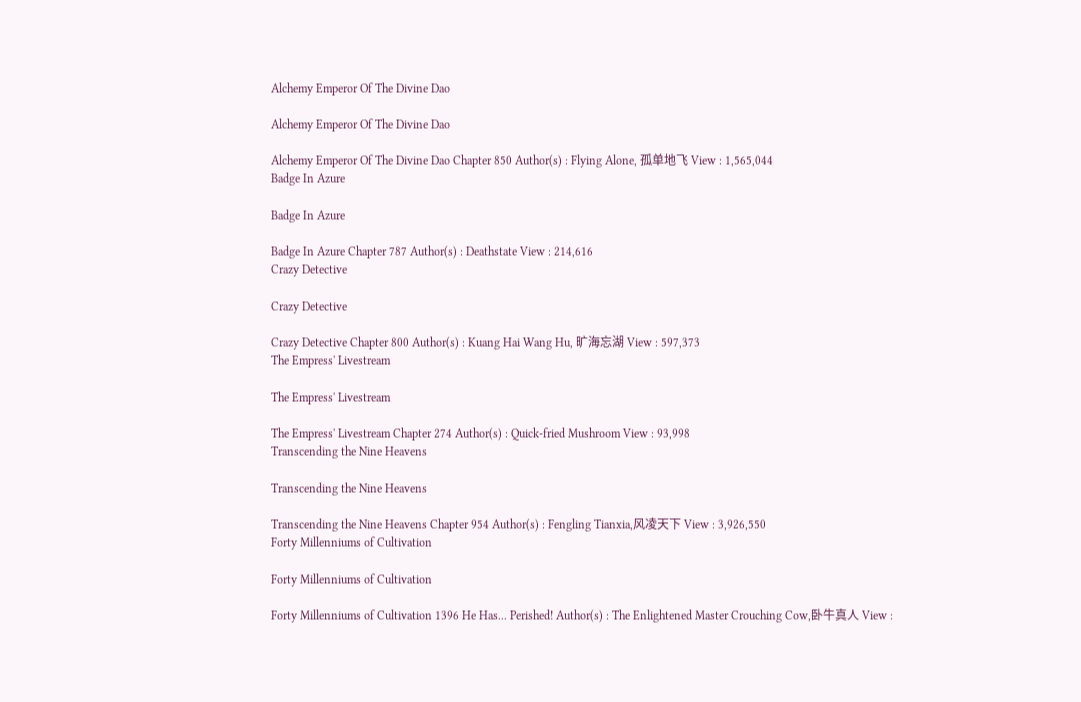Alchemy Emperor Of The Divine Dao

Alchemy Emperor Of The Divine Dao

Alchemy Emperor Of The Divine Dao Chapter 850 Author(s) : Flying Alone, 孤单地飞 View : 1,565,044
Badge In Azure

Badge In Azure

Badge In Azure Chapter 787 Author(s) : Deathstate View : 214,616
Crazy Detective

Crazy Detective

Crazy Detective Chapter 800 Author(s) : Kuang Hai Wang Hu, 旷海忘湖 View : 597,373
The Empress' Livestream

The Empress' Livestream

The Empress' Livestream Chapter 274 Author(s) : Quick-fried Mushroom View : 93,998
Transcending the Nine Heavens

Transcending the Nine Heavens

Transcending the Nine Heavens Chapter 954 Author(s) : Fengling Tianxia,风凌天下 View : 3,926,550
Forty Millenniums of Cultivation

Forty Millenniums of Cultivation

Forty Millenniums of Cultivation 1396 He Has... Perished! Author(s) : The Enlightened Master Crouching Cow,卧牛真人 View :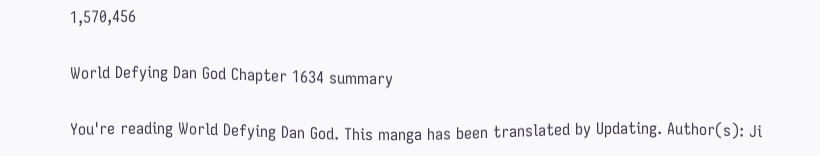1,570,456

World Defying Dan God Chapter 1634 summary

You're reading World Defying Dan God. This manga has been translated by Updating. Author(s): Ji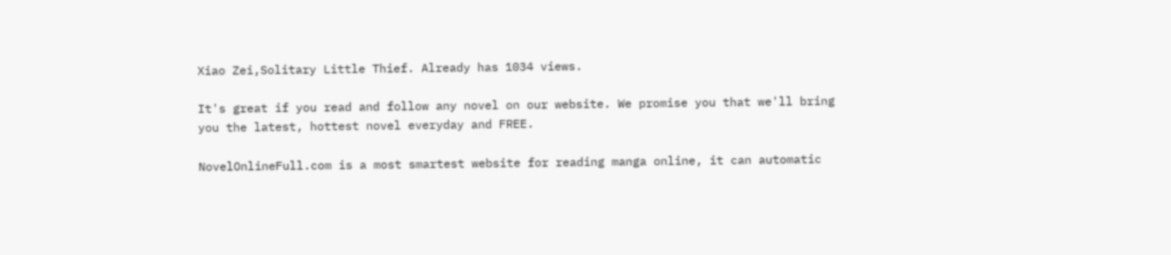Xiao Zei,Solitary Little Thief. Already has 1034 views.

It's great if you read and follow any novel on our website. We promise you that we'll bring you the latest, hottest novel everyday and FREE.

NovelOnlineFull.com is a most smartest website for reading manga online, it can automatic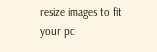resize images to fit your pc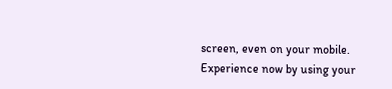screen, even on your mobile. Experience now by using your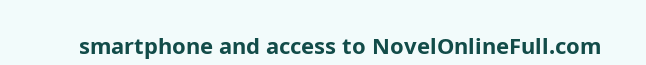smartphone and access to NovelOnlineFull.com